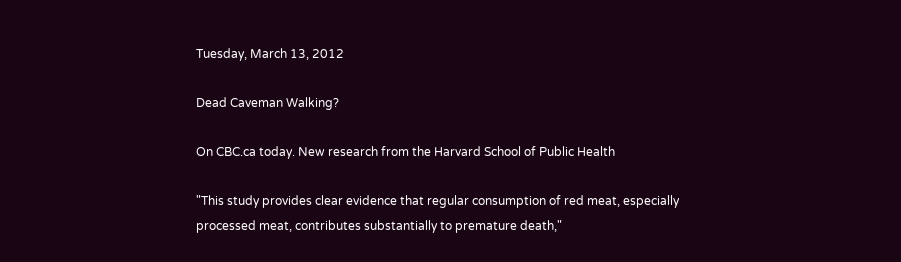Tuesday, March 13, 2012

Dead Caveman Walking?

On CBC.ca today. New research from the Harvard School of Public Health

"This study provides clear evidence that regular consumption of red meat, especially processed meat, contributes substantially to premature death,"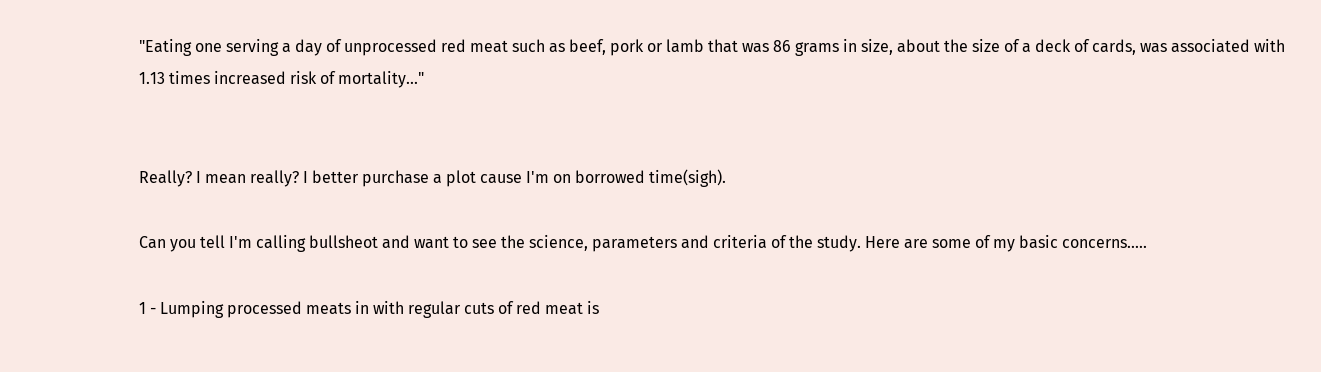"Eating one serving a day of unprocessed red meat such as beef, pork or lamb that was 86 grams in size, about the size of a deck of cards, was associated with 1.13 times increased risk of mortality..."


Really? I mean really? I better purchase a plot cause I'm on borrowed time(sigh).

Can you tell I'm calling bullsheot and want to see the science, parameters and criteria of the study. Here are some of my basic concerns.....

1 - Lumping processed meats in with regular cuts of red meat is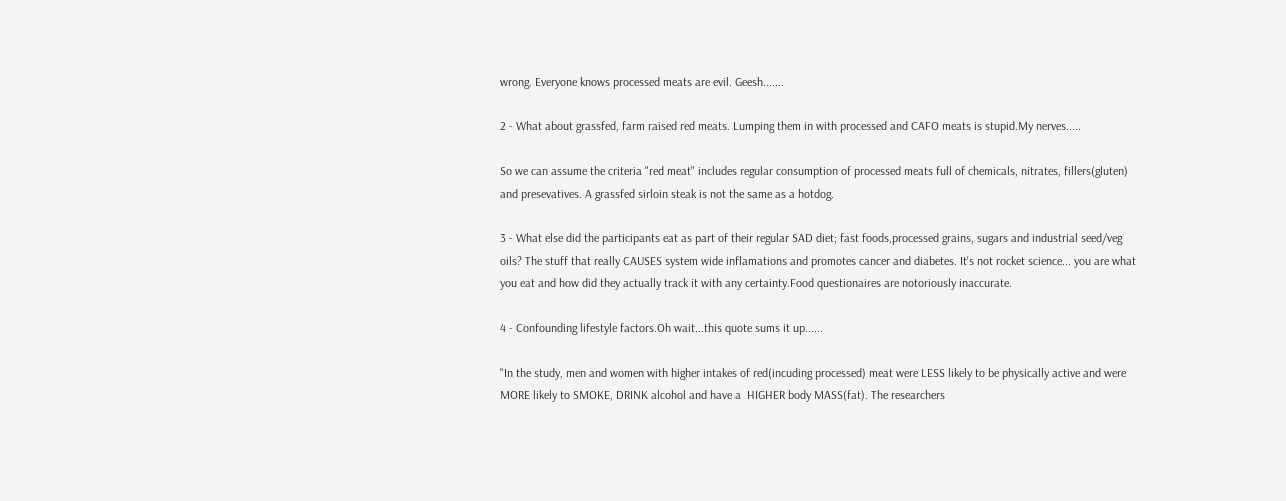wrong. Everyone knows processed meats are evil. Geesh.......

2 - What about grassfed, farm raised red meats. Lumping them in with processed and CAFO meats is stupid.My nerves.....

So we can assume the criteria "red meat" includes regular consumption of processed meats full of chemicals, nitrates, fillers(gluten) and presevatives. A grassfed sirloin steak is not the same as a hotdog.

3 - What else did the participants eat as part of their regular SAD diet; fast foods,processed grains, sugars and industrial seed/veg oils? The stuff that really CAUSES system wide inflamations and promotes cancer and diabetes. It's not rocket science... you are what you eat and how did they actually track it with any certainty.Food questionaires are notoriously inaccurate.

4 - Confounding lifestyle factors.Oh wait...this quote sums it up......

"In the study, men and women with higher intakes of red(incuding processed) meat were LESS likely to be physically active and were MORE likely to SMOKE, DRINK alcohol and have a  HIGHER body MASS(fat). The researchers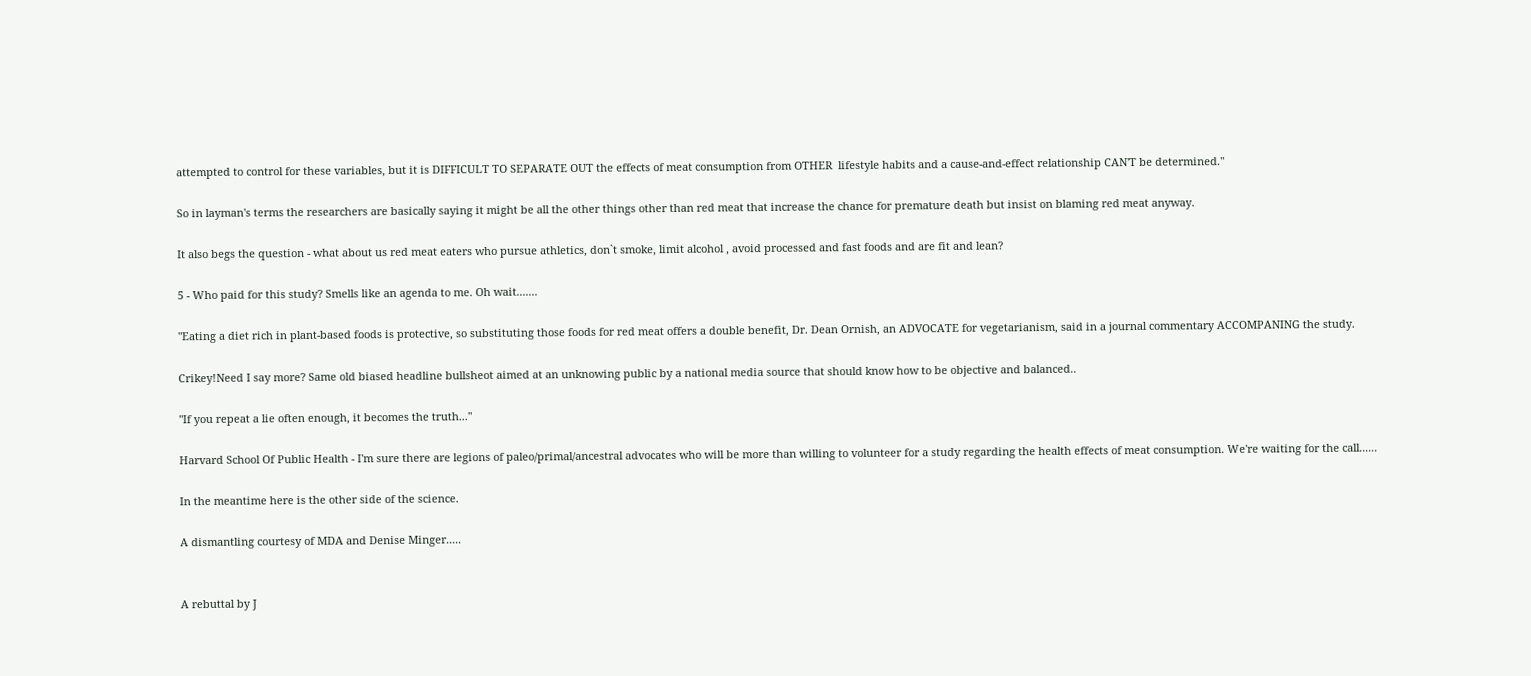attempted to control for these variables, but it is DIFFICULT TO SEPARATE OUT the effects of meat consumption from OTHER  lifestyle habits and a cause-and-effect relationship CAN'T be determined."

So in layman's terms the researchers are basically saying it might be all the other things other than red meat that increase the chance for premature death but insist on blaming red meat anyway.

It also begs the question - what about us red meat eaters who pursue athletics, don`t smoke, limit alcohol , avoid processed and fast foods and are fit and lean?

5 - Who paid for this study? Smells like an agenda to me. Oh wait.......

"Eating a diet rich in plant-based foods is protective, so substituting those foods for red meat offers a double benefit, Dr. Dean Ornish, an ADVOCATE for vegetarianism, said in a journal commentary ACCOMPANING the study.

Crikey!Need I say more? Same old biased headline bullsheot aimed at an unknowing public by a national media source that should know how to be objective and balanced..

"If you repeat a lie often enough, it becomes the truth..."

Harvard School Of Public Health - I'm sure there are legions of paleo/primal/ancestral advocates who will be more than willing to volunteer for a study regarding the health effects of meat consumption. We're waiting for the call......

In the meantime here is the other side of the science.

A dismantling courtesy of MDA and Denise Minger.....


A rebuttal by J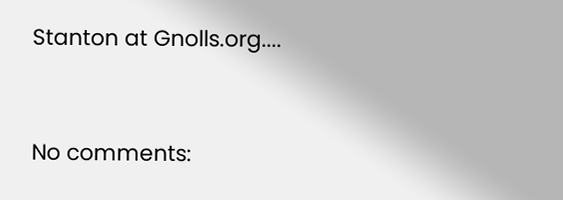Stanton at Gnolls.org....


No comments: